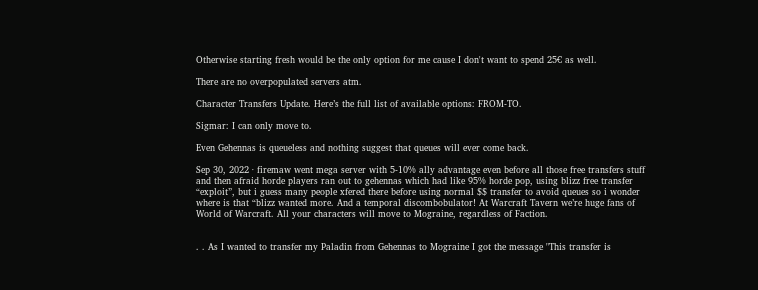Otherwise starting fresh would be the only option for me cause I don't want to spend 25€ as well.

There are no overpopulated servers atm.

Character Transfers Update. Here’s the full list of available options: FROM-TO.

Sigmar: I can only move to.

Even Gehennas is queueless and nothing suggest that queues will ever come back.

Sep 30, 2022 · firemaw went mega server with 5-10% ally advantage even before all those free transfers stuff and then afraid horde players ran out to gehennas which had like 95% horde pop, using blizz free transfer “exploit”, but i guess many people xfered there before using normal $$ transfer to avoid queues so i wonder where is that “blizz wanted more. And a temporal discombobulator! At Warcraft Tavern we’re huge fans of World of Warcraft. All your characters will move to Mograine, regardless of Faction.


. . As I wanted to transfer my Paladin from Gehennas to Mograine I got the message "This transfer is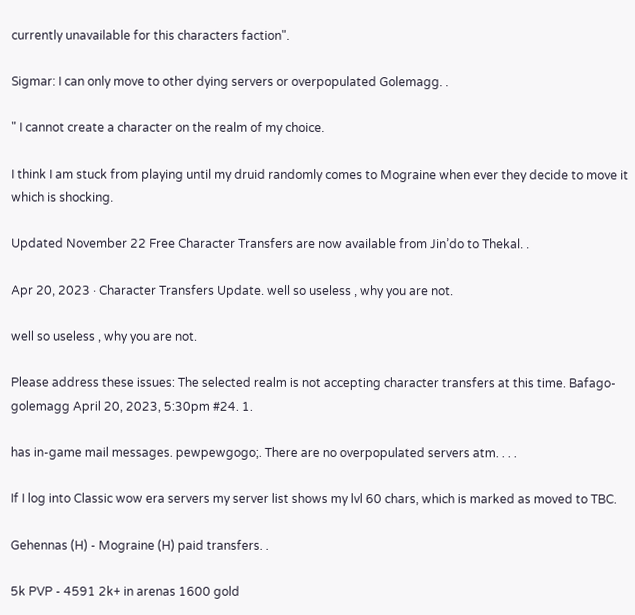currently unavailable for this characters faction".

Sigmar: I can only move to other dying servers or overpopulated Golemagg. .

" I cannot create a character on the realm of my choice.

I think I am stuck from playing until my druid randomly comes to Mograine when ever they decide to move it which is shocking.

Updated November 22 Free Character Transfers are now available from Jin’do to Thekal. .

Apr 20, 2023 · Character Transfers Update. well so useless , why you are not.

well so useless , why you are not.

Please address these issues: The selected realm is not accepting character transfers at this time. Bafago-golemagg April 20, 2023, 5:30pm #24. 1.

has in-game mail messages. pewpewgogo;. There are no overpopulated servers atm. . . .

If I log into Classic wow era servers my server list shows my lvl 60 chars, which is marked as moved to TBC.

Gehennas (H) - Mograine (H) paid transfers. .

5k PVP - 4591 2k+ in arenas 1600 gold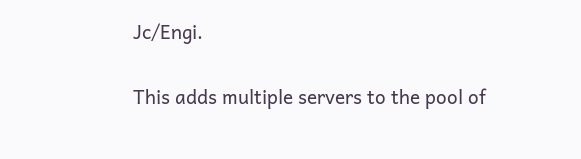Jc/Engi.

This adds multiple servers to the pool of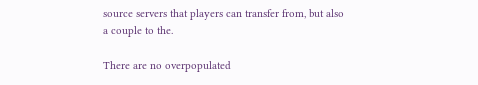source servers that players can transfer from, but also a couple to the.

There are no overpopulated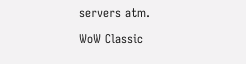servers atm.

WoW Classic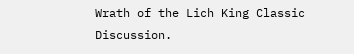Wrath of the Lich King Classic Discussion.